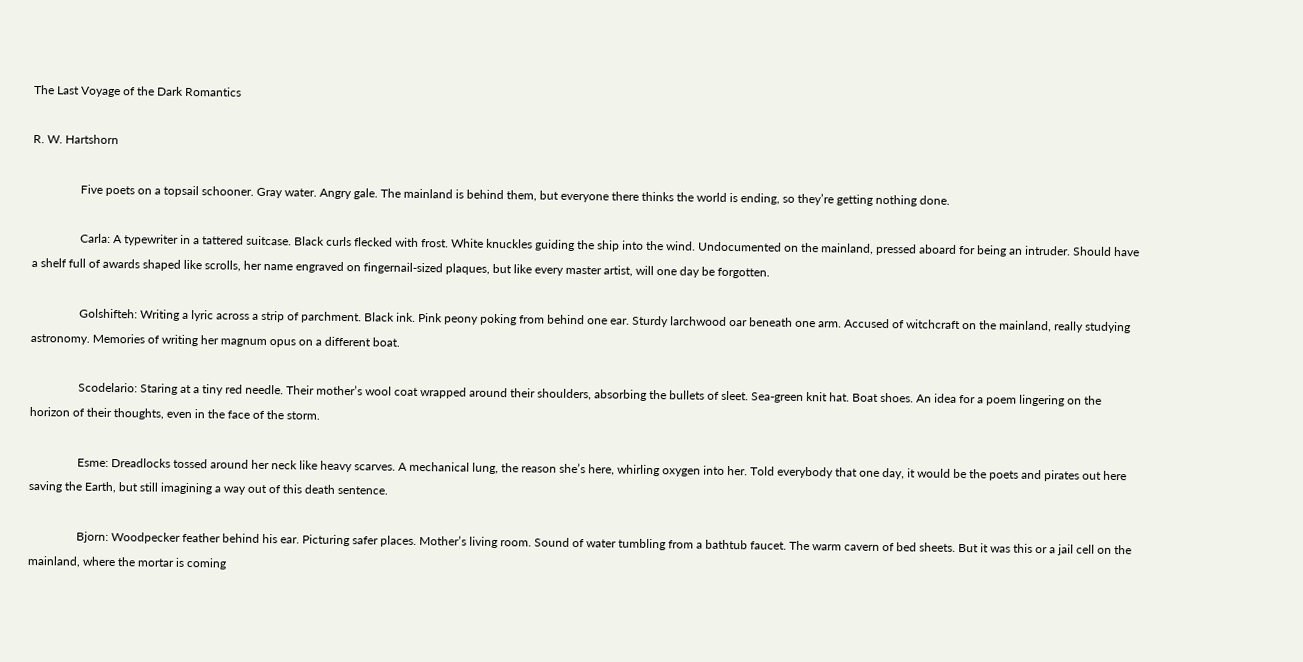The Last Voyage of the Dark Romantics

R. W. Hartshorn

                Five poets on a topsail schooner. Gray water. Angry gale. The mainland is behind them, but everyone there thinks the world is ending, so they’re getting nothing done.

                Carla: A typewriter in a tattered suitcase. Black curls flecked with frost. White knuckles guiding the ship into the wind. Undocumented on the mainland, pressed aboard for being an intruder. Should have a shelf full of awards shaped like scrolls, her name engraved on fingernail-sized plaques, but like every master artist, will one day be forgotten.

                Golshifteh: Writing a lyric across a strip of parchment. Black ink. Pink peony poking from behind one ear. Sturdy larchwood oar beneath one arm. Accused of witchcraft on the mainland, really studying astronomy. Memories of writing her magnum opus on a different boat.

                Scodelario: Staring at a tiny red needle. Their mother’s wool coat wrapped around their shoulders, absorbing the bullets of sleet. Sea-green knit hat. Boat shoes. An idea for a poem lingering on the horizon of their thoughts, even in the face of the storm.

                Esme: Dreadlocks tossed around her neck like heavy scarves. A mechanical lung, the reason she’s here, whirling oxygen into her. Told everybody that one day, it would be the poets and pirates out here saving the Earth, but still imagining a way out of this death sentence.

                Bjorn: Woodpecker feather behind his ear. Picturing safer places. Mother’s living room. Sound of water tumbling from a bathtub faucet. The warm cavern of bed sheets. But it was this or a jail cell on the mainland, where the mortar is coming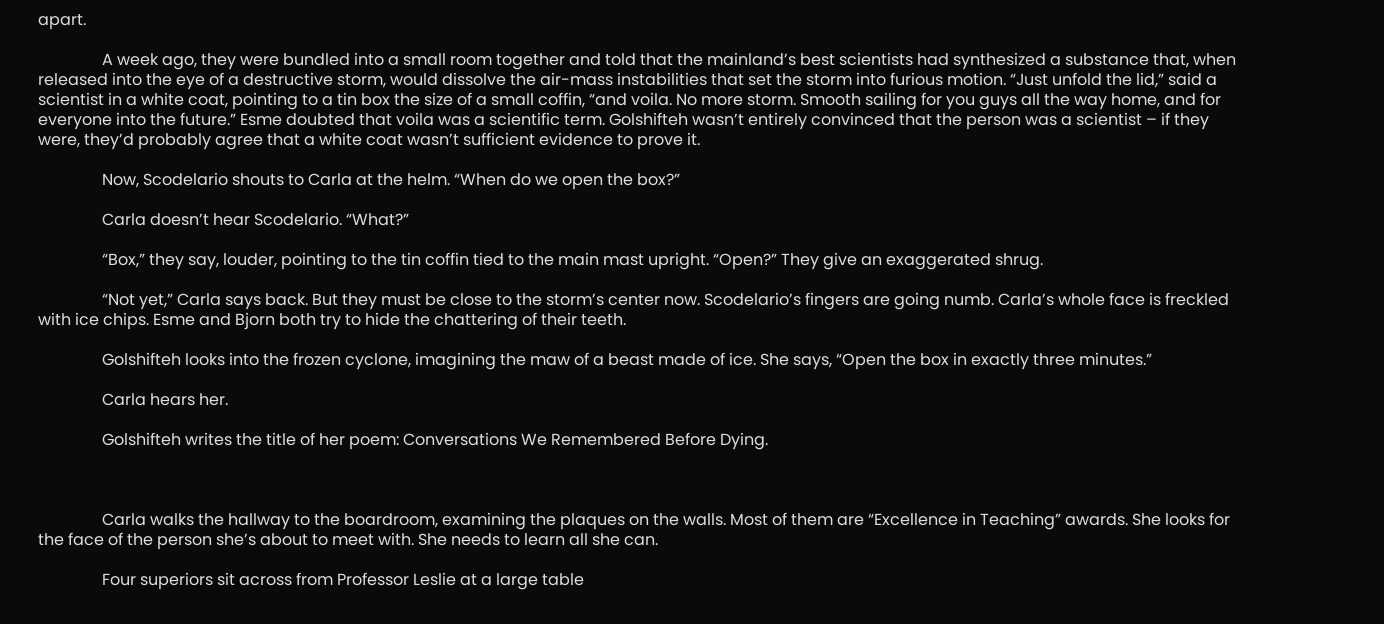apart.

                A week ago, they were bundled into a small room together and told that the mainland’s best scientists had synthesized a substance that, when released into the eye of a destructive storm, would dissolve the air-mass instabilities that set the storm into furious motion. “Just unfold the lid,” said a scientist in a white coat, pointing to a tin box the size of a small coffin, “and voila. No more storm. Smooth sailing for you guys all the way home, and for everyone into the future.” Esme doubted that voila was a scientific term. Golshifteh wasn’t entirely convinced that the person was a scientist – if they were, they’d probably agree that a white coat wasn’t sufficient evidence to prove it.

                Now, Scodelario shouts to Carla at the helm. “When do we open the box?”

                Carla doesn’t hear Scodelario. “What?”

                “Box,” they say, louder, pointing to the tin coffin tied to the main mast upright. “Open?” They give an exaggerated shrug.

                “Not yet,” Carla says back. But they must be close to the storm’s center now. Scodelario’s fingers are going numb. Carla’s whole face is freckled with ice chips. Esme and Bjorn both try to hide the chattering of their teeth.

                Golshifteh looks into the frozen cyclone, imagining the maw of a beast made of ice. She says, “Open the box in exactly three minutes.”

                Carla hears her.

                Golshifteh writes the title of her poem: Conversations We Remembered Before Dying.



                Carla walks the hallway to the boardroom, examining the plaques on the walls. Most of them are “Excellence in Teaching” awards. She looks for the face of the person she’s about to meet with. She needs to learn all she can.

                Four superiors sit across from Professor Leslie at a large table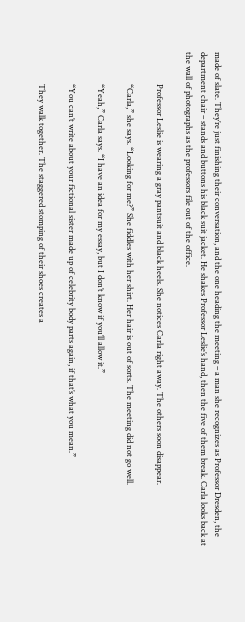made of slate. They’re just finishing their conversation, and the one heading the meeting – a man she recognizes as Professor Dresden, the department chair – stands and buttons his black suit jacket. He shakes Professor Leslie’s hand, then the five of them break. Carla looks back at the wall of photographs as the professors file out of the office.

                Professor Leslie is wearing a gray pantsuit and black heels. She notices Carla right away. The others soon disappear.

                “Carla,” she says. “Looking for me?” She fiddles with her shirt. Her hair is out of sorts. The meeting did not go well.

                “Yeah,” Carla says. “I have an idea for my essay, but I don’t know if you’ll allow it.”

                “You can’t write about your fictional sister made up of celebrity body parts again, if that’s what you mean.”

                They walk together. The staggered stomping of their shoes creates a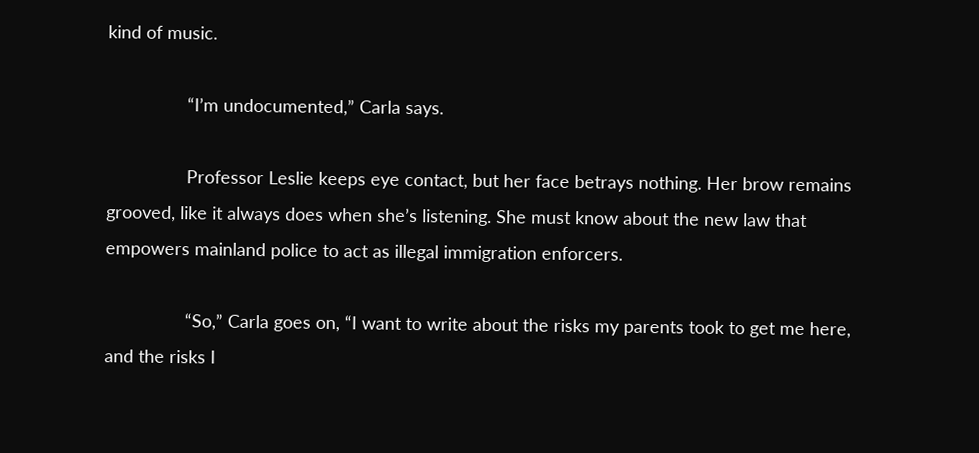kind of music.

                “I’m undocumented,” Carla says.

                Professor Leslie keeps eye contact, but her face betrays nothing. Her brow remains grooved, like it always does when she’s listening. She must know about the new law that empowers mainland police to act as illegal immigration enforcers.

                “So,” Carla goes on, “I want to write about the risks my parents took to get me here, and the risks I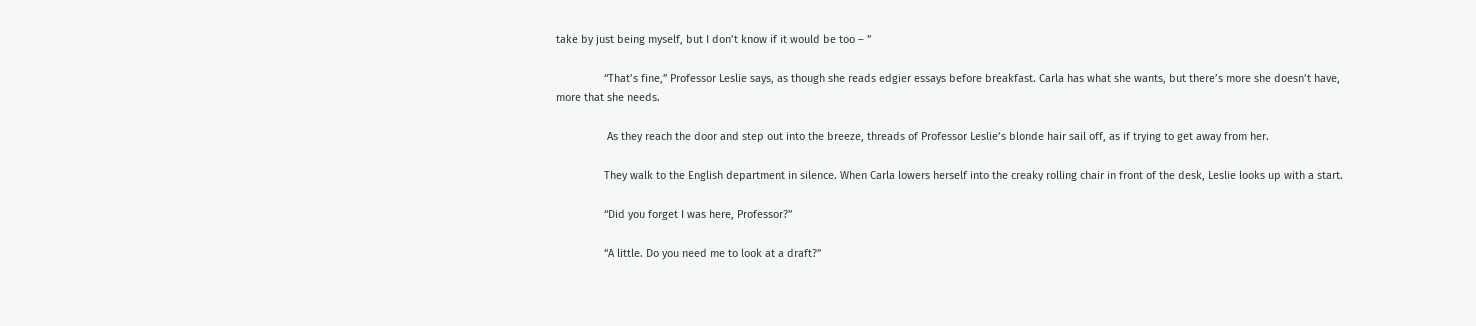take by just being myself, but I don’t know if it would be too – ”

                “That’s fine,” Professor Leslie says, as though she reads edgier essays before breakfast. Carla has what she wants, but there’s more she doesn’t have, more that she needs.

                 As they reach the door and step out into the breeze, threads of Professor Leslie’s blonde hair sail off, as if trying to get away from her.

                They walk to the English department in silence. When Carla lowers herself into the creaky rolling chair in front of the desk, Leslie looks up with a start.

                “Did you forget I was here, Professor?”

                “A little. Do you need me to look at a draft?”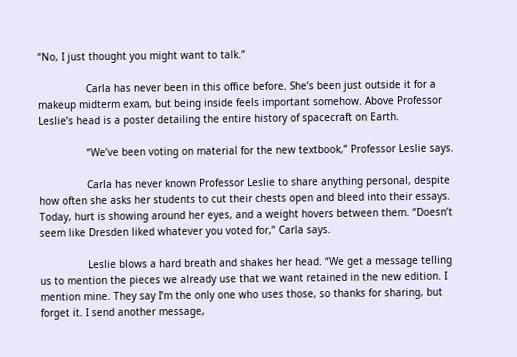“No, I just thought you might want to talk.”

                Carla has never been in this office before. She’s been just outside it for a makeup midterm exam, but being inside feels important somehow. Above Professor Leslie’s head is a poster detailing the entire history of spacecraft on Earth.

                “We’ve been voting on material for the new textbook,” Professor Leslie says.

                Carla has never known Professor Leslie to share anything personal, despite how often she asks her students to cut their chests open and bleed into their essays. Today, hurt is showing around her eyes, and a weight hovers between them. “Doesn’t seem like Dresden liked whatever you voted for,” Carla says.

                Leslie blows a hard breath and shakes her head. “We get a message telling us to mention the pieces we already use that we want retained in the new edition. I mention mine. They say I’m the only one who uses those, so thanks for sharing, but forget it. I send another message,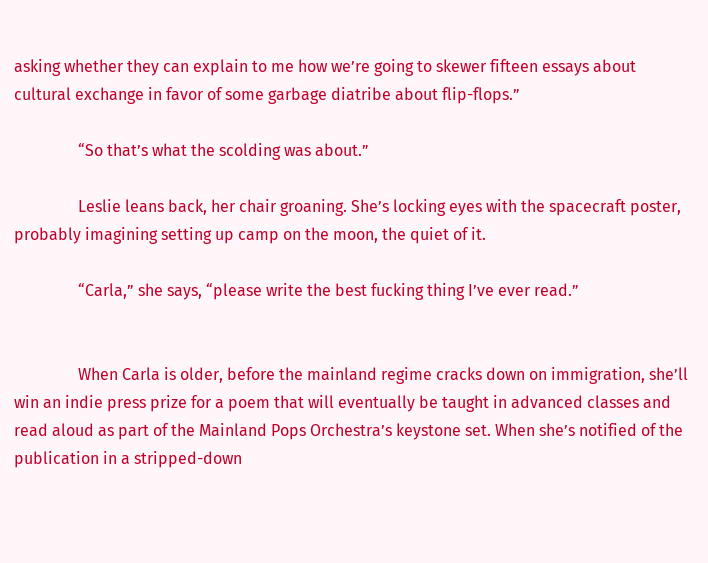asking whether they can explain to me how we’re going to skewer fifteen essays about cultural exchange in favor of some garbage diatribe about flip-flops.”

                “So that’s what the scolding was about.”

                Leslie leans back, her chair groaning. She’s locking eyes with the spacecraft poster, probably imagining setting up camp on the moon, the quiet of it.

                “Carla,” she says, “please write the best fucking thing I’ve ever read.”


                When Carla is older, before the mainland regime cracks down on immigration, she’ll win an indie press prize for a poem that will eventually be taught in advanced classes and read aloud as part of the Mainland Pops Orchestra’s keystone set. When she’s notified of the publication in a stripped-down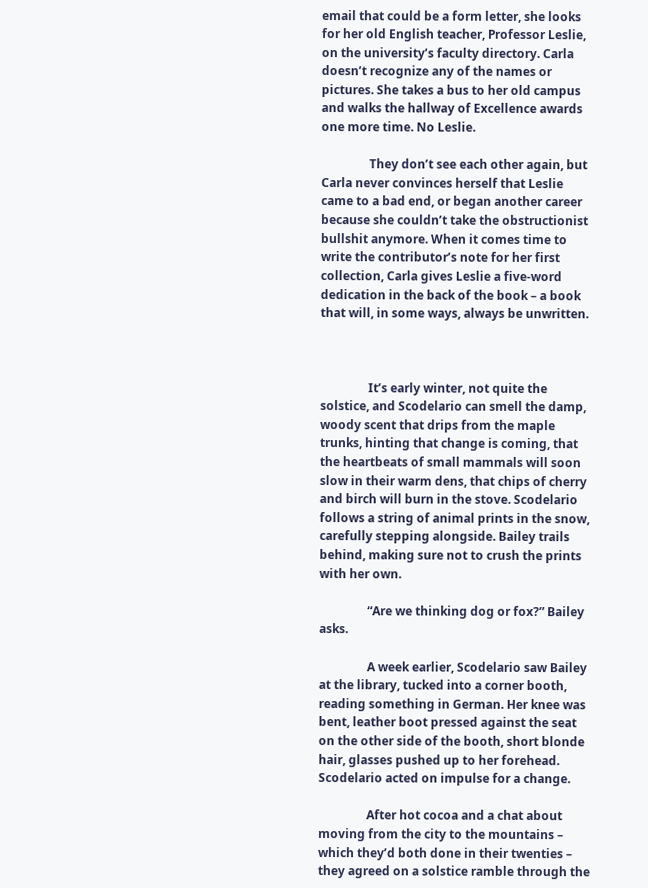email that could be a form letter, she looks for her old English teacher, Professor Leslie, on the university’s faculty directory. Carla doesn’t recognize any of the names or pictures. She takes a bus to her old campus and walks the hallway of Excellence awards one more time. No Leslie.

                They don’t see each other again, but Carla never convinces herself that Leslie came to a bad end, or began another career because she couldn’t take the obstructionist bullshit anymore. When it comes time to write the contributor’s note for her first collection, Carla gives Leslie a five-word dedication in the back of the book – a book that will, in some ways, always be unwritten.



                It’s early winter, not quite the solstice, and Scodelario can smell the damp, woody scent that drips from the maple trunks, hinting that change is coming, that the heartbeats of small mammals will soon slow in their warm dens, that chips of cherry and birch will burn in the stove. Scodelario follows a string of animal prints in the snow, carefully stepping alongside. Bailey trails behind, making sure not to crush the prints with her own.

                “Are we thinking dog or fox?” Bailey asks.

                A week earlier, Scodelario saw Bailey at the library, tucked into a corner booth, reading something in German. Her knee was bent, leather boot pressed against the seat on the other side of the booth, short blonde hair, glasses pushed up to her forehead. Scodelario acted on impulse for a change.

                After hot cocoa and a chat about moving from the city to the mountains – which they’d both done in their twenties – they agreed on a solstice ramble through the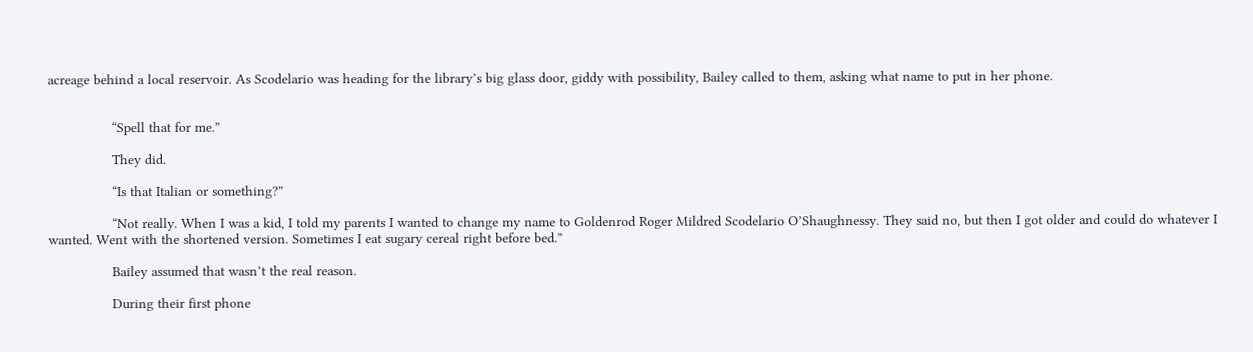acreage behind a local reservoir. As Scodelario was heading for the library’s big glass door, giddy with possibility, Bailey called to them, asking what name to put in her phone.


                “Spell that for me.”

                They did.

                “Is that Italian or something?”

                “Not really. When I was a kid, I told my parents I wanted to change my name to Goldenrod Roger Mildred Scodelario O’Shaughnessy. They said no, but then I got older and could do whatever I wanted. Went with the shortened version. Sometimes I eat sugary cereal right before bed.”

                Bailey assumed that wasn’t the real reason.

                During their first phone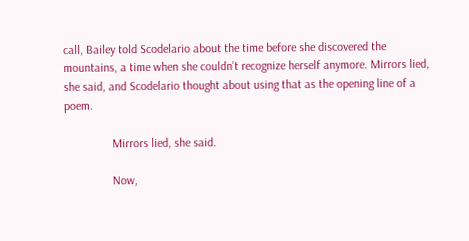call, Bailey told Scodelario about the time before she discovered the mountains, a time when she couldn’t recognize herself anymore. Mirrors lied, she said, and Scodelario thought about using that as the opening line of a poem.

                Mirrors lied, she said.

                Now,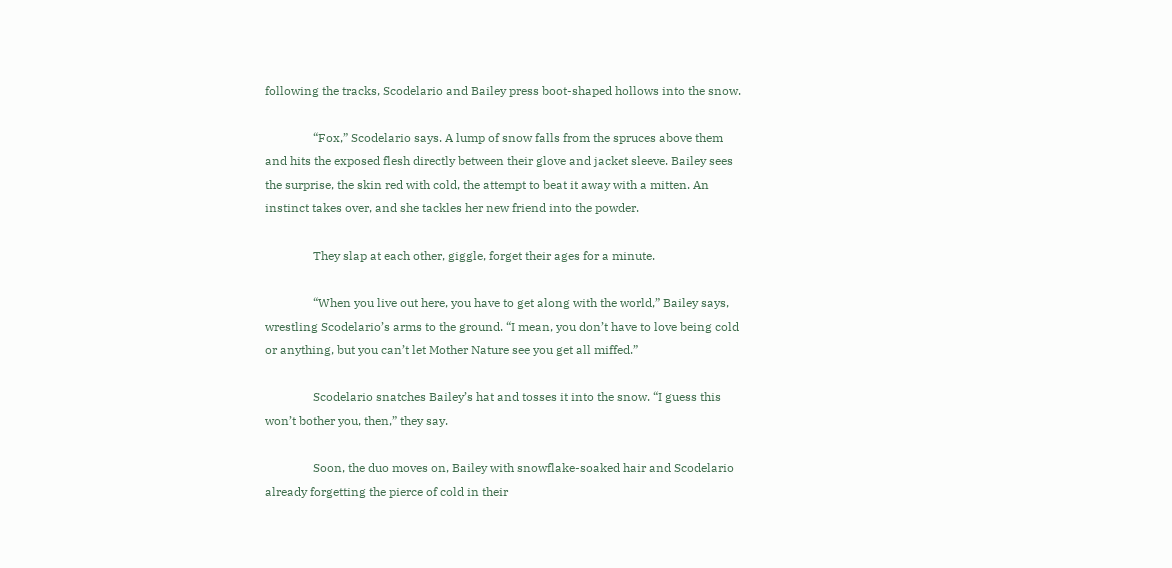following the tracks, Scodelario and Bailey press boot-shaped hollows into the snow.

                “Fox,” Scodelario says. A lump of snow falls from the spruces above them and hits the exposed flesh directly between their glove and jacket sleeve. Bailey sees the surprise, the skin red with cold, the attempt to beat it away with a mitten. An instinct takes over, and she tackles her new friend into the powder.

                They slap at each other, giggle, forget their ages for a minute.

                “When you live out here, you have to get along with the world,” Bailey says, wrestling Scodelario’s arms to the ground. “I mean, you don’t have to love being cold or anything, but you can’t let Mother Nature see you get all miffed.”

                Scodelario snatches Bailey’s hat and tosses it into the snow. “I guess this won’t bother you, then,” they say.

                Soon, the duo moves on, Bailey with snowflake-soaked hair and Scodelario already forgetting the pierce of cold in their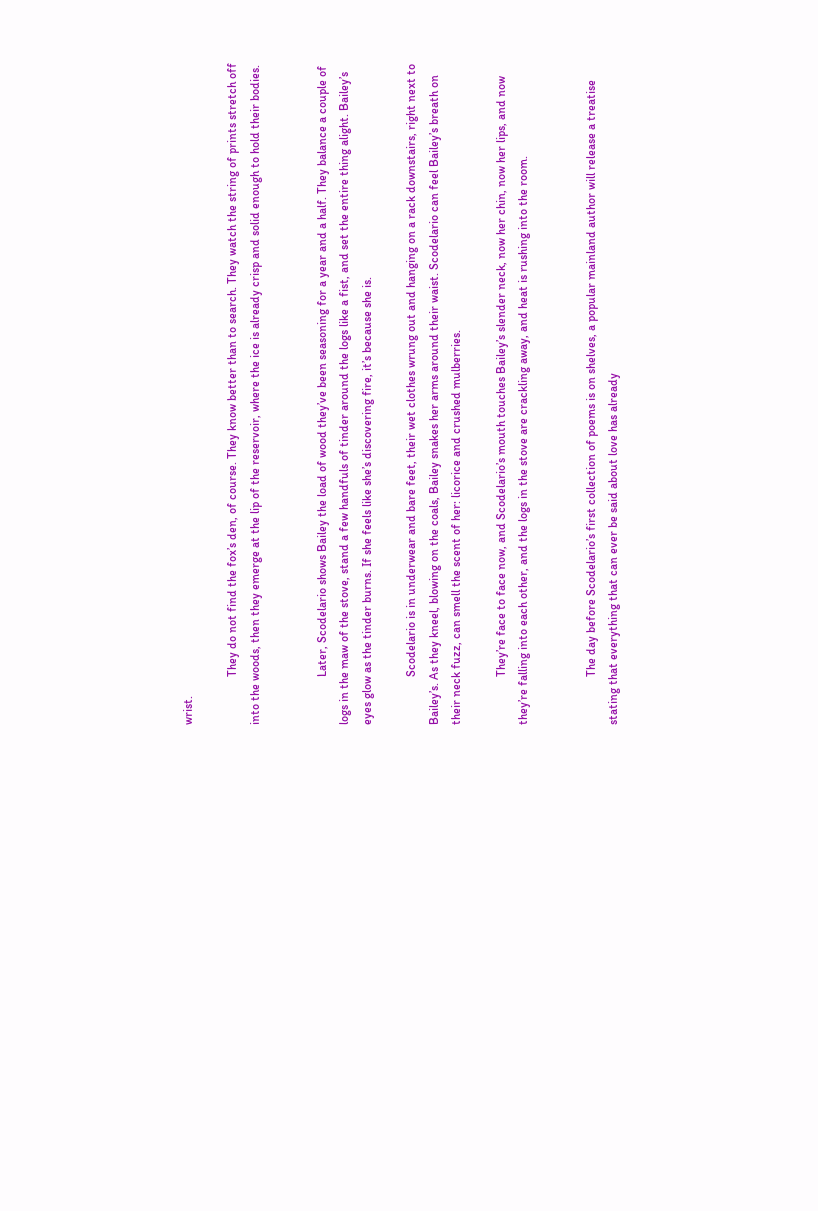wrist.

                They do not find the fox’s den, of course. They know better than to search. They watch the string of prints stretch off into the woods, then they emerge at the lip of the reservoir, where the ice is already crisp and solid enough to hold their bodies.


                Later, Scodelario shows Bailey the load of wood they’ve been seasoning for a year and a half. They balance a couple of logs in the maw of the stove, stand a few handfuls of tinder around the logs like a fist, and set the entire thing alight. Bailey’s eyes glow as the tinder burns. If she feels like she’s discovering fire, it’s because she is.

                Scodelario is in underwear and bare feet, their wet clothes wrung out and hanging on a rack downstairs, right next to Bailey’s. As they kneel, blowing on the coals, Bailey snakes her arms around their waist. Scodelario can feel Bailey’s breath on their neck fuzz, can smell the scent of her: licorice and crushed mulberries.

                They’re face to face now, and Scodelario’s mouth touches Bailey’s slender neck, now her chin, now her lips, and now they’re falling into each other, and the logs in the stove are crackling away, and heat is rushing into the room.


                The day before Scodelario’s first collection of poems is on shelves, a popular mainland author will release a treatise stating that everything that can ever be said about love has already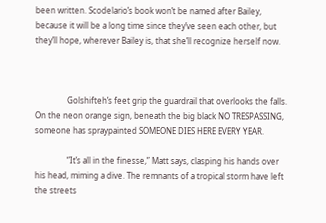been written. Scodelario’s book won’t be named after Bailey, because it will be a long time since they’ve seen each other, but they’ll hope, wherever Bailey is, that she’ll recognize herself now.



                Golshifteh’s feet grip the guardrail that overlooks the falls. On the neon orange sign, beneath the big black NO TRESPASSING, someone has spraypainted SOMEONE DIES HERE EVERY YEAR.

                “It’s all in the finesse,” Matt says, clasping his hands over his head, miming a dive. The remnants of a tropical storm have left the streets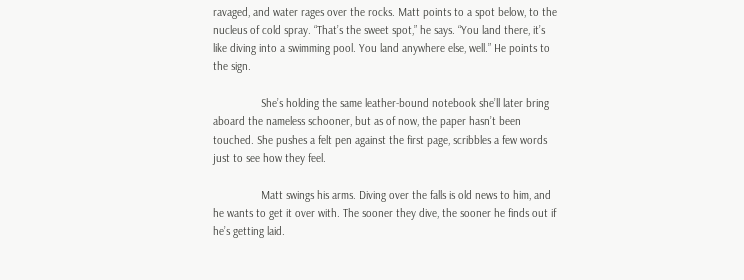ravaged, and water rages over the rocks. Matt points to a spot below, to the nucleus of cold spray. “That’s the sweet spot,” he says. “You land there, it’s like diving into a swimming pool. You land anywhere else, well.” He points to the sign.

                She’s holding the same leather-bound notebook she’ll later bring aboard the nameless schooner, but as of now, the paper hasn’t been touched. She pushes a felt pen against the first page, scribbles a few words just to see how they feel.

                Matt swings his arms. Diving over the falls is old news to him, and he wants to get it over with. The sooner they dive, the sooner he finds out if he’s getting laid.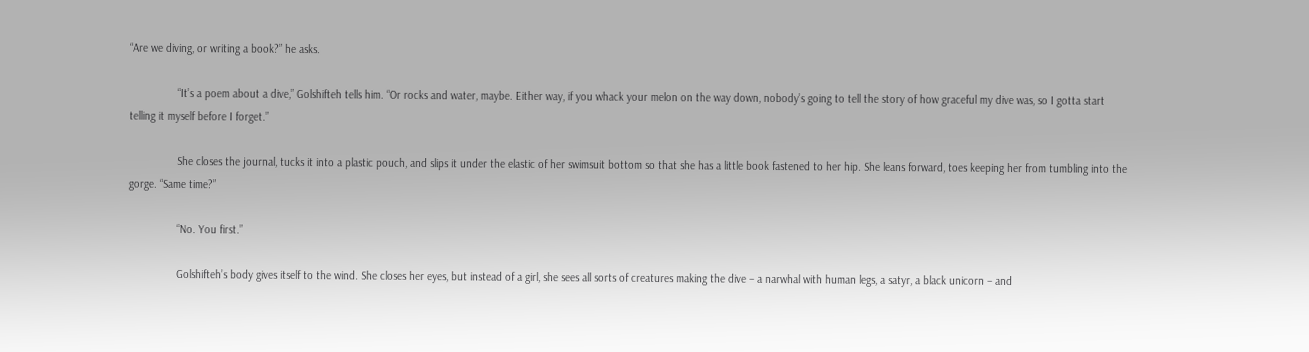“Are we diving, or writing a book?” he asks.

                “It’s a poem about a dive,” Golshifteh tells him. “Or rocks and water, maybe. Either way, if you whack your melon on the way down, nobody’s going to tell the story of how graceful my dive was, so I gotta start telling it myself before I forget.”

                She closes the journal, tucks it into a plastic pouch, and slips it under the elastic of her swimsuit bottom so that she has a little book fastened to her hip. She leans forward, toes keeping her from tumbling into the gorge. “Same time?”

                “No. You first.”

                Golshifteh’s body gives itself to the wind. She closes her eyes, but instead of a girl, she sees all sorts of creatures making the dive – a narwhal with human legs, a satyr, a black unicorn – and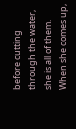before cutting through the water, she is all of them. When she comes up,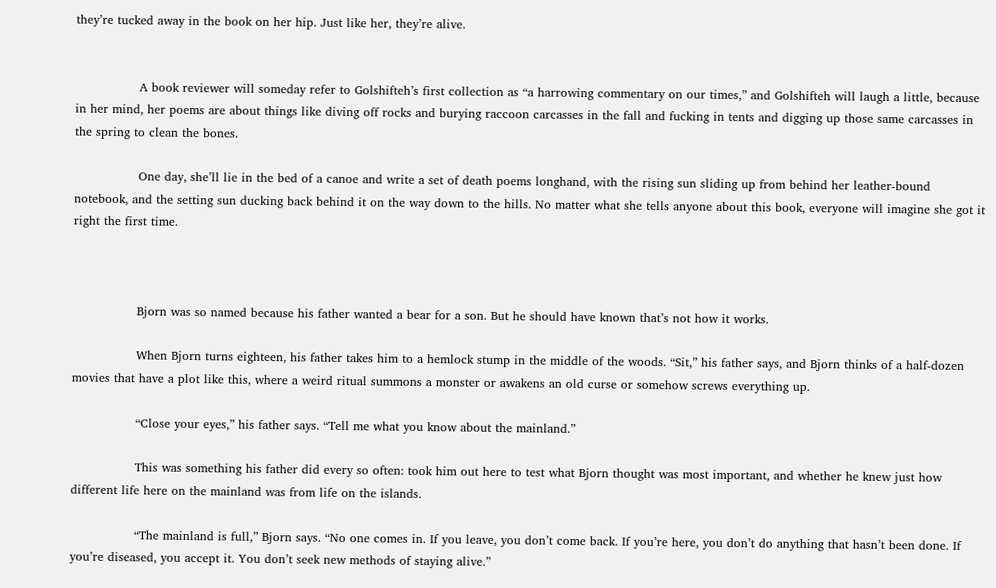they’re tucked away in the book on her hip. Just like her, they’re alive.


                A book reviewer will someday refer to Golshifteh’s first collection as “a harrowing commentary on our times,” and Golshifteh will laugh a little, because in her mind, her poems are about things like diving off rocks and burying raccoon carcasses in the fall and fucking in tents and digging up those same carcasses in the spring to clean the bones.

                One day, she’ll lie in the bed of a canoe and write a set of death poems longhand, with the rising sun sliding up from behind her leather-bound notebook, and the setting sun ducking back behind it on the way down to the hills. No matter what she tells anyone about this book, everyone will imagine she got it right the first time.



                Bjorn was so named because his father wanted a bear for a son. But he should have known that’s not how it works.

                When Bjorn turns eighteen, his father takes him to a hemlock stump in the middle of the woods. “Sit,” his father says, and Bjorn thinks of a half-dozen movies that have a plot like this, where a weird ritual summons a monster or awakens an old curse or somehow screws everything up.

                “Close your eyes,” his father says. “Tell me what you know about the mainland.”

                This was something his father did every so often: took him out here to test what Bjorn thought was most important, and whether he knew just how different life here on the mainland was from life on the islands.

                “The mainland is full,” Bjorn says. “No one comes in. If you leave, you don’t come back. If you’re here, you don’t do anything that hasn’t been done. If you’re diseased, you accept it. You don’t seek new methods of staying alive.”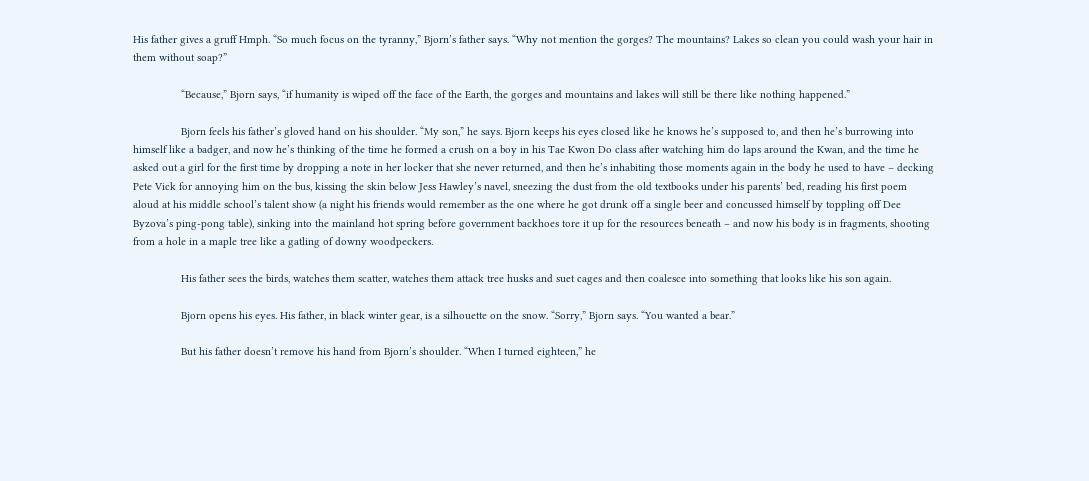His father gives a gruff Hmph. “So much focus on the tyranny,” Bjorn’s father says. “Why not mention the gorges? The mountains? Lakes so clean you could wash your hair in them without soap?”

                “Because,” Bjorn says, “if humanity is wiped off the face of the Earth, the gorges and mountains and lakes will still be there like nothing happened.”

                Bjorn feels his father’s gloved hand on his shoulder. “My son,” he says. Bjorn keeps his eyes closed like he knows he’s supposed to, and then he’s burrowing into himself like a badger, and now he’s thinking of the time he formed a crush on a boy in his Tae Kwon Do class after watching him do laps around the Kwan, and the time he asked out a girl for the first time by dropping a note in her locker that she never returned, and then he’s inhabiting those moments again in the body he used to have – decking Pete Vick for annoying him on the bus, kissing the skin below Jess Hawley’s navel, sneezing the dust from the old textbooks under his parents’ bed, reading his first poem aloud at his middle school’s talent show (a night his friends would remember as the one where he got drunk off a single beer and concussed himself by toppling off Dee Byzova’s ping-pong table), sinking into the mainland hot spring before government backhoes tore it up for the resources beneath – and now his body is in fragments, shooting from a hole in a maple tree like a gatling of downy woodpeckers.

                His father sees the birds, watches them scatter, watches them attack tree husks and suet cages and then coalesce into something that looks like his son again.

                Bjorn opens his eyes. His father, in black winter gear, is a silhouette on the snow. “Sorry,” Bjorn says. “You wanted a bear.”

                But his father doesn’t remove his hand from Bjorn’s shoulder. “When I turned eighteen,” he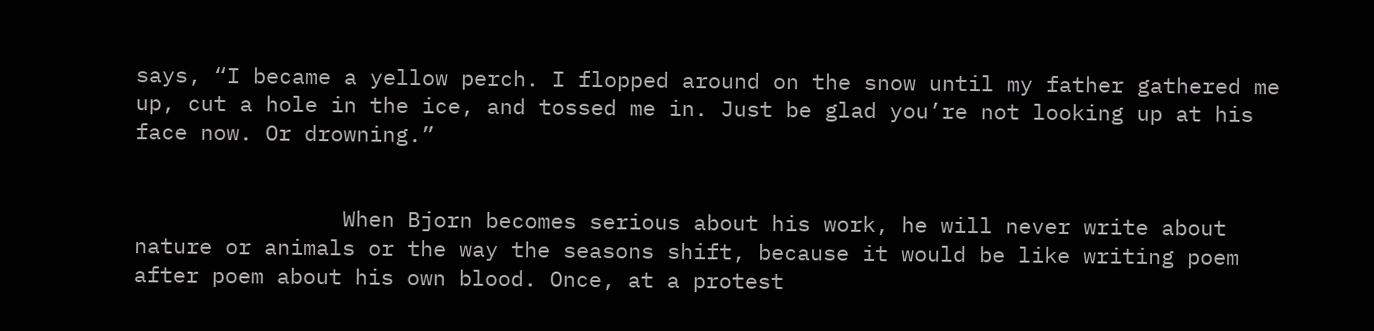says, “I became a yellow perch. I flopped around on the snow until my father gathered me up, cut a hole in the ice, and tossed me in. Just be glad you’re not looking up at his face now. Or drowning.”


                When Bjorn becomes serious about his work, he will never write about nature or animals or the way the seasons shift, because it would be like writing poem after poem about his own blood. Once, at a protest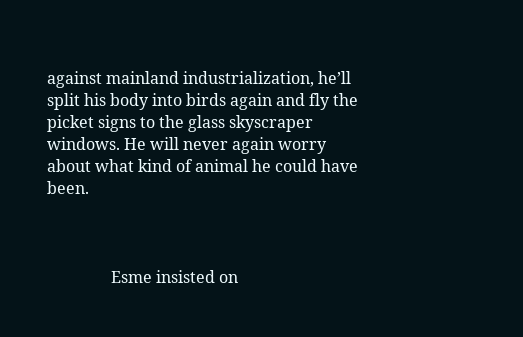against mainland industrialization, he’ll split his body into birds again and fly the picket signs to the glass skyscraper windows. He will never again worry about what kind of animal he could have been.



                Esme insisted on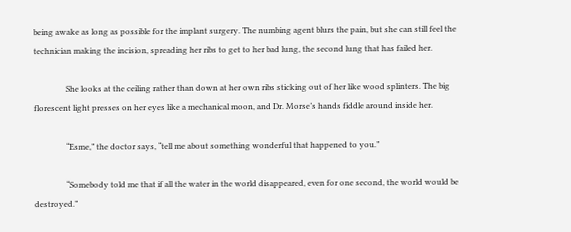being awake as long as possible for the implant surgery. The numbing agent blurs the pain, but she can still feel the technician making the incision, spreading her ribs to get to her bad lung, the second lung that has failed her.

                She looks at the ceiling rather than down at her own ribs sticking out of her like wood splinters. The big florescent light presses on her eyes like a mechanical moon, and Dr. Morse’s hands fiddle around inside her.

                “Esme,” the doctor says, “tell me about something wonderful that happened to you.”

                “Somebody told me that if all the water in the world disappeared, even for one second, the world would be destroyed.”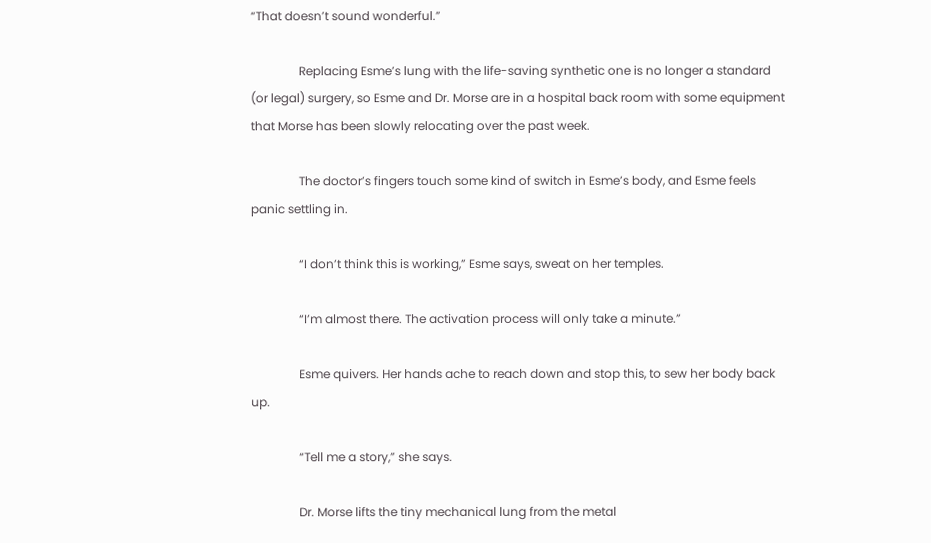“That doesn’t sound wonderful.”

                Replacing Esme’s lung with the life-saving synthetic one is no longer a standard (or legal) surgery, so Esme and Dr. Morse are in a hospital back room with some equipment that Morse has been slowly relocating over the past week.

                The doctor’s fingers touch some kind of switch in Esme’s body, and Esme feels panic settling in.

                “I don’t think this is working,” Esme says, sweat on her temples.

                “I’m almost there. The activation process will only take a minute.”

                Esme quivers. Her hands ache to reach down and stop this, to sew her body back up.

                “Tell me a story,” she says.

                Dr. Morse lifts the tiny mechanical lung from the metal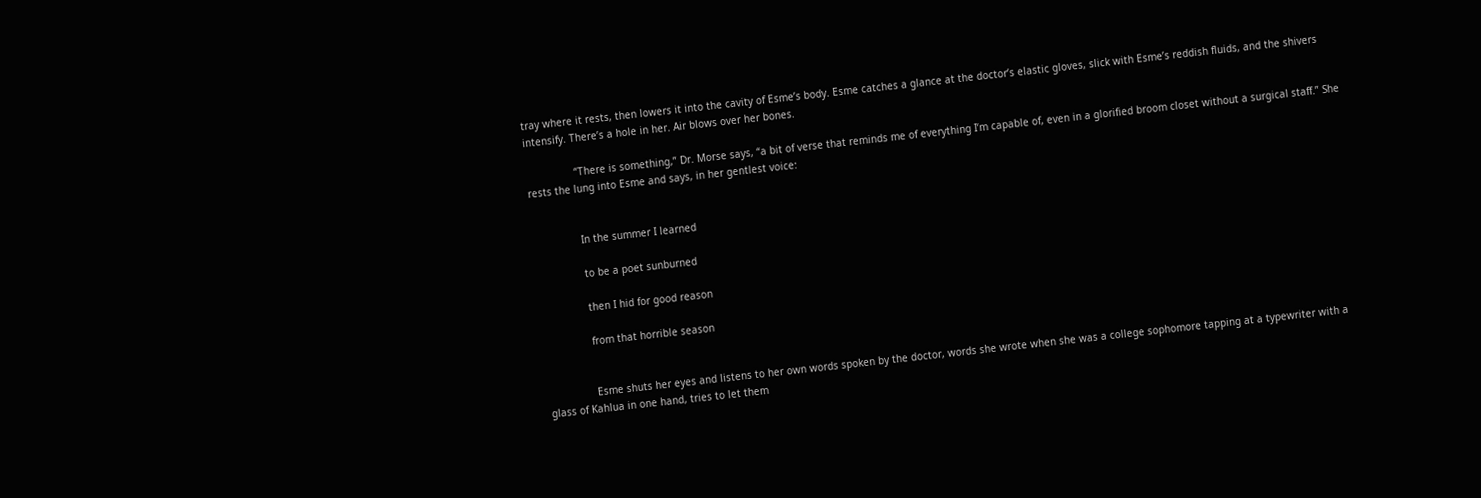tray where it rests, then lowers it into the cavity of Esme’s body. Esme catches a glance at the doctor’s elastic gloves, slick with Esme’s reddish fluids, and the shivers intensify. There’s a hole in her. Air blows over her bones.

                “There is something,” Dr. Morse says, “a bit of verse that reminds me of everything I’m capable of, even in a glorified broom closet without a surgical staff.” She rests the lung into Esme and says, in her gentlest voice:


                In the summer I learned

                to be a poet sunburned

                then I hid for good reason

                from that horrible season


                Esme shuts her eyes and listens to her own words spoken by the doctor, words she wrote when she was a college sophomore tapping at a typewriter with a glass of Kahlua in one hand, tries to let them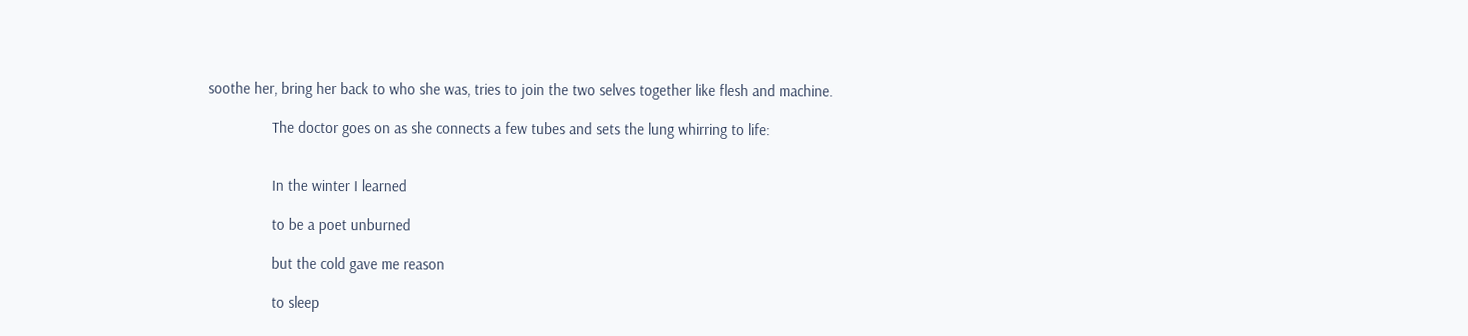soothe her, bring her back to who she was, tries to join the two selves together like flesh and machine.

                The doctor goes on as she connects a few tubes and sets the lung whirring to life:


                In the winter I learned

                to be a poet unburned

                but the cold gave me reason

                to sleep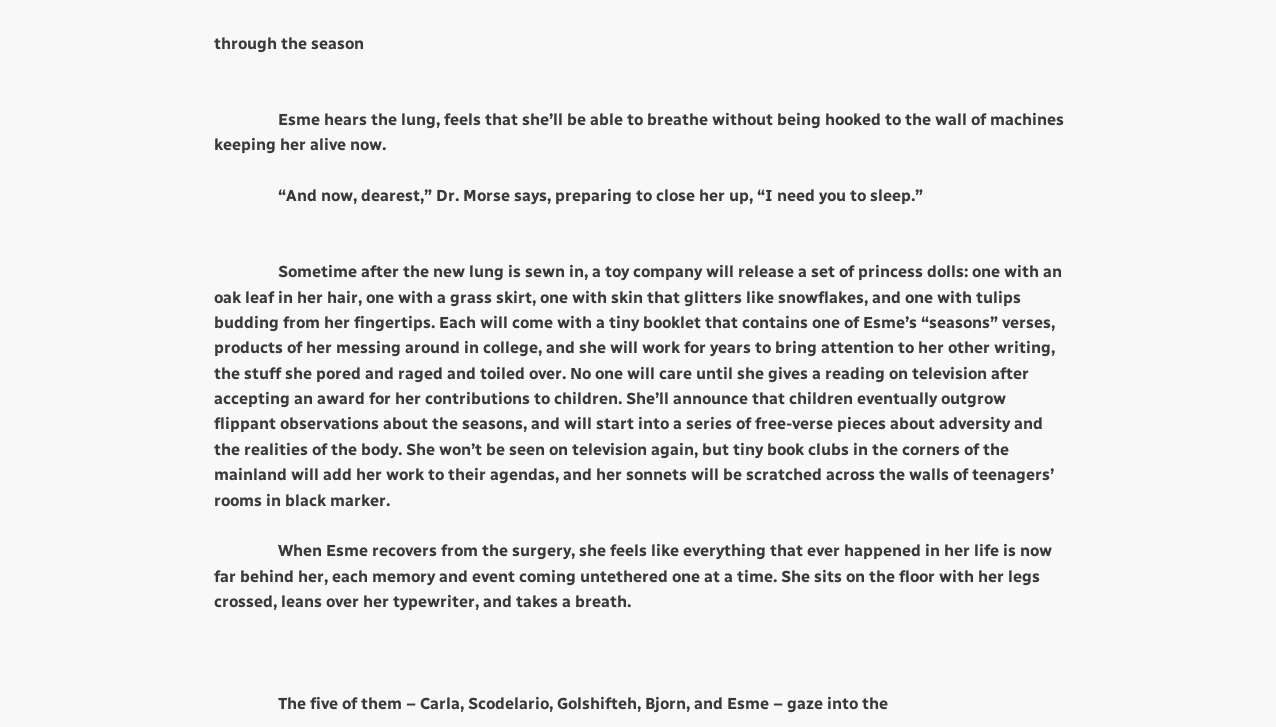through the season


                Esme hears the lung, feels that she’ll be able to breathe without being hooked to the wall of machines keeping her alive now.

                “And now, dearest,” Dr. Morse says, preparing to close her up, “I need you to sleep.”


                Sometime after the new lung is sewn in, a toy company will release a set of princess dolls: one with an oak leaf in her hair, one with a grass skirt, one with skin that glitters like snowflakes, and one with tulips budding from her fingertips. Each will come with a tiny booklet that contains one of Esme’s “seasons” verses, products of her messing around in college, and she will work for years to bring attention to her other writing, the stuff she pored and raged and toiled over. No one will care until she gives a reading on television after accepting an award for her contributions to children. She’ll announce that children eventually outgrow flippant observations about the seasons, and will start into a series of free-verse pieces about adversity and the realities of the body. She won’t be seen on television again, but tiny book clubs in the corners of the mainland will add her work to their agendas, and her sonnets will be scratched across the walls of teenagers’ rooms in black marker.

                When Esme recovers from the surgery, she feels like everything that ever happened in her life is now far behind her, each memory and event coming untethered one at a time. She sits on the floor with her legs crossed, leans over her typewriter, and takes a breath.



                The five of them – Carla, Scodelario, Golshifteh, Bjorn, and Esme – gaze into the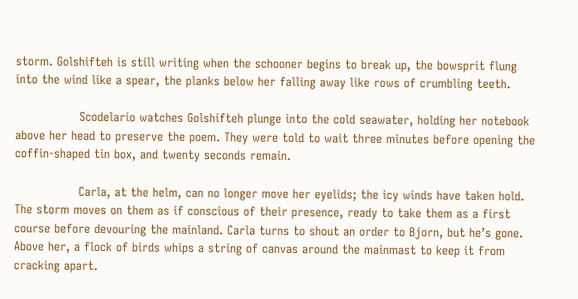storm. Golshifteh is still writing when the schooner begins to break up, the bowsprit flung into the wind like a spear, the planks below her falling away like rows of crumbling teeth.

                Scodelario watches Golshifteh plunge into the cold seawater, holding her notebook above her head to preserve the poem. They were told to wait three minutes before opening the coffin-shaped tin box, and twenty seconds remain.

                Carla, at the helm, can no longer move her eyelids; the icy winds have taken hold. The storm moves on them as if conscious of their presence, ready to take them as a first course before devouring the mainland. Carla turns to shout an order to Bjorn, but he’s gone. Above her, a flock of birds whips a string of canvas around the mainmast to keep it from cracking apart.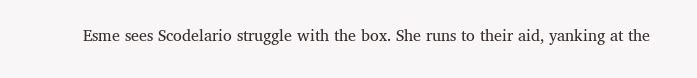Esme sees Scodelario struggle with the box. She runs to their aid, yanking at the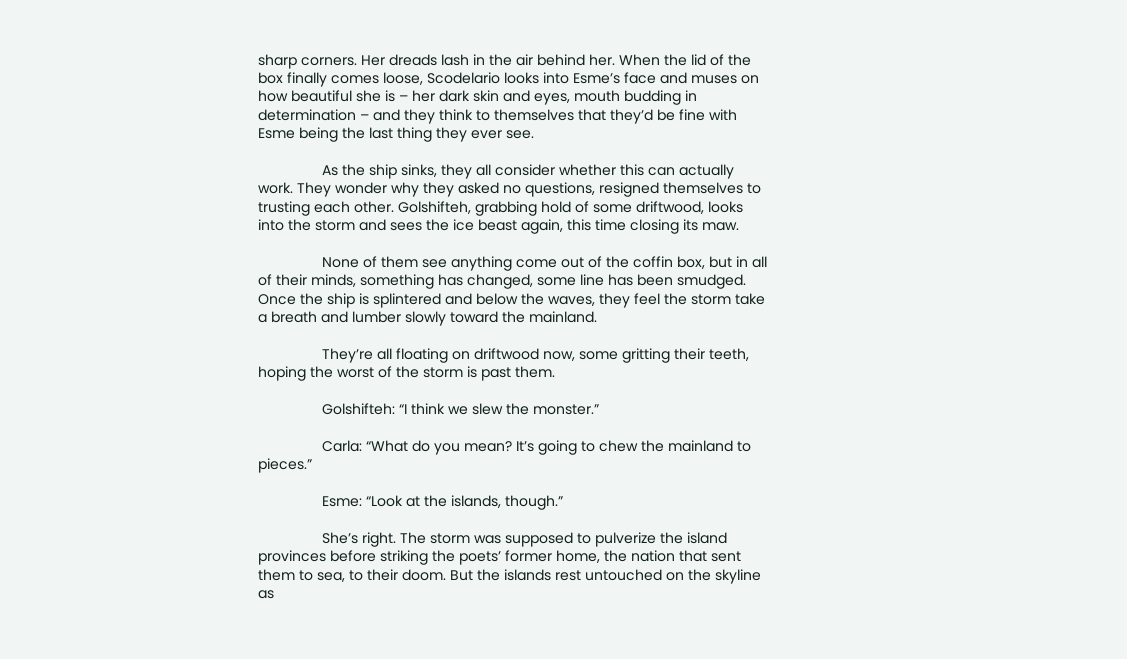sharp corners. Her dreads lash in the air behind her. When the lid of the box finally comes loose, Scodelario looks into Esme’s face and muses on how beautiful she is – her dark skin and eyes, mouth budding in determination – and they think to themselves that they’d be fine with Esme being the last thing they ever see.

                As the ship sinks, they all consider whether this can actually work. They wonder why they asked no questions, resigned themselves to trusting each other. Golshifteh, grabbing hold of some driftwood, looks into the storm and sees the ice beast again, this time closing its maw.

                None of them see anything come out of the coffin box, but in all of their minds, something has changed, some line has been smudged. Once the ship is splintered and below the waves, they feel the storm take a breath and lumber slowly toward the mainland.

                They’re all floating on driftwood now, some gritting their teeth, hoping the worst of the storm is past them.

                Golshifteh: “I think we slew the monster.”

                Carla: “What do you mean? It’s going to chew the mainland to pieces.”

                Esme: “Look at the islands, though.”

                She’s right. The storm was supposed to pulverize the island provinces before striking the poets’ former home, the nation that sent them to sea, to their doom. But the islands rest untouched on the skyline as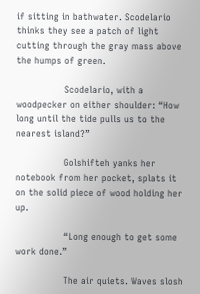if sitting in bathwater. Scodelario thinks they see a patch of light cutting through the gray mass above the humps of green.

                Scodelario, with a woodpecker on either shoulder: “How long until the tide pulls us to the nearest island?”

                Golshifteh yanks her notebook from her pocket, splats it on the solid piece of wood holding her up.

                “Long enough to get some work done.”

                The air quiets. Waves slosh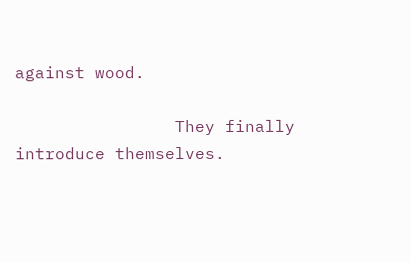against wood.

                They finally introduce themselves.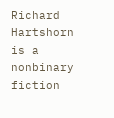Richard Hartshorn is a nonbinary fiction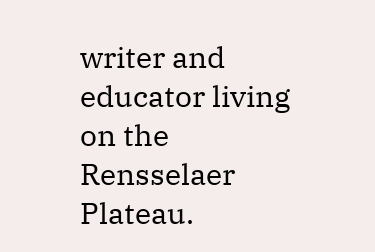writer and educator living on the Rensselaer Plateau.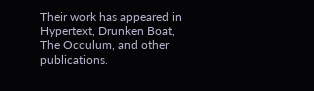Their work has appeared in Hypertext, Drunken Boat, The Occulum, and other publications.